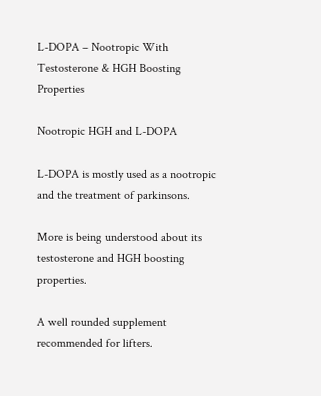L-DOPA – Nootropic With Testosterone & HGH Boosting Properties

Nootropic HGH and L-DOPA

L-DOPA is mostly used as a nootropic and the treatment of parkinsons.

More is being understood about its testosterone and HGH boosting properties.

A well rounded supplement recommended for lifters.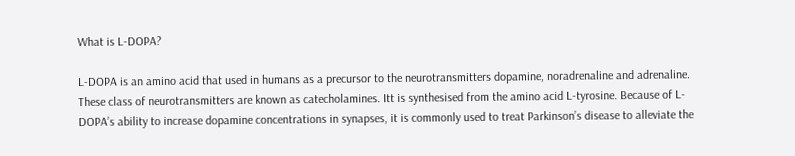What is L-DOPA?

L-DOPA is an amino acid that used in humans as a precursor to the neurotransmitters dopamine, noradrenaline and adrenaline. These class of neurotransmitters are known as catecholamines. Itt is synthesised from the amino acid L-tyrosine. Because of L-DOPA’s ability to increase dopamine concentrations in synapses, it is commonly used to treat Parkinson’s disease to alleviate the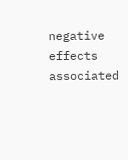negative effects associated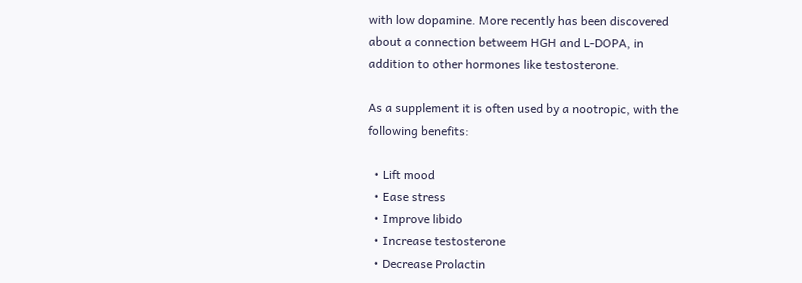with low dopamine. More recently has been discovered about a connection betweem HGH and L-DOPA, in addition to other hormones like testosterone.

As a supplement it is often used by a nootropic, with the following benefits:

  • Lift mood
  • Ease stress
  • Improve libido
  • Increase testosterone
  • Decrease Prolactin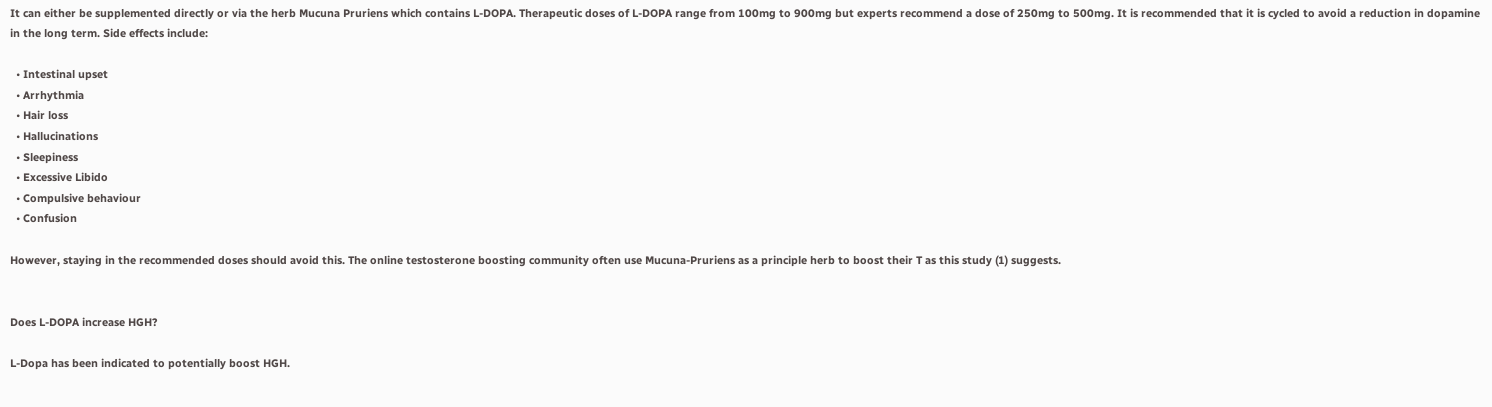It can either be supplemented directly or via the herb Mucuna Pruriens which contains L-DOPA. Therapeutic doses of L-DOPA range from 100mg to 900mg but experts recommend a dose of 250mg to 500mg. It is recommended that it is cycled to avoid a reduction in dopamine in the long term. Side effects include:

  • Intestinal upset
  • Arrhythmia
  • Hair loss
  • Hallucinations
  • Sleepiness
  • Excessive Libido
  • Compulsive behaviour
  • Confusion

However, staying in the recommended doses should avoid this. The online testosterone boosting community often use Mucuna-Pruriens as a principle herb to boost their T as this study (1) suggests.


Does L-DOPA increase HGH?

L-Dopa has been indicated to potentially boost HGH.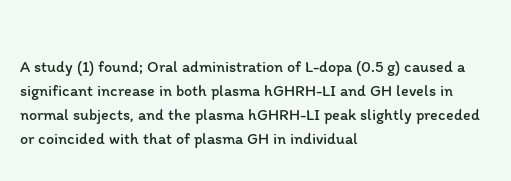A study (1) found; Oral administration of L-dopa (0.5 g) caused a significant increase in both plasma hGHRH-LI and GH levels in normal subjects, and the plasma hGHRH-LI peak slightly preceded or coincided with that of plasma GH in individual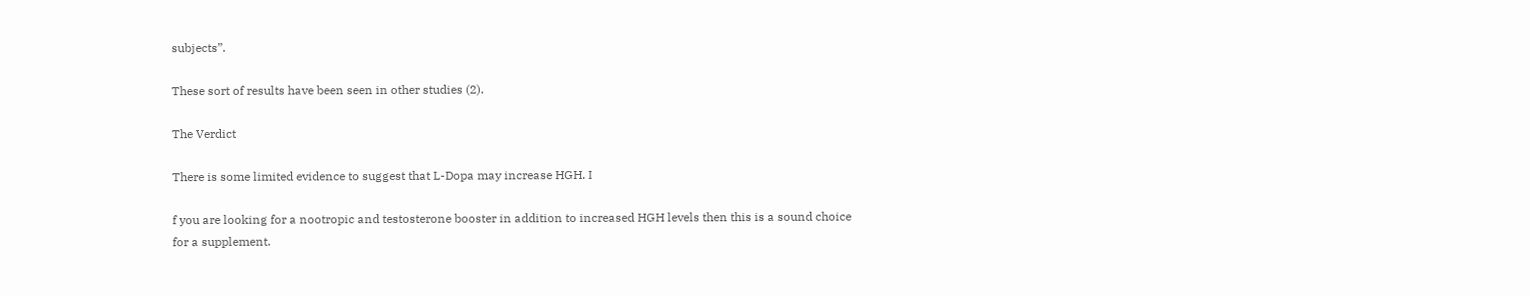subjects”.

These sort of results have been seen in other studies (2).

The Verdict

There is some limited evidence to suggest that L-Dopa may increase HGH. I

f you are looking for a nootropic and testosterone booster in addition to increased HGH levels then this is a sound choice for a supplement.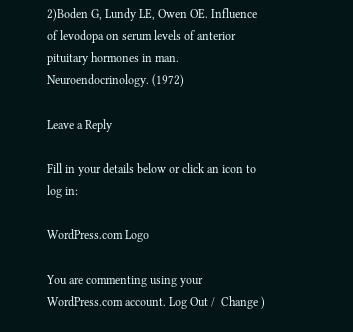2)Boden G, Lundy LE, Owen OE. Influence of levodopa on serum levels of anterior pituitary hormones in man. Neuroendocrinology. (1972)

Leave a Reply

Fill in your details below or click an icon to log in:

WordPress.com Logo

You are commenting using your WordPress.com account. Log Out /  Change )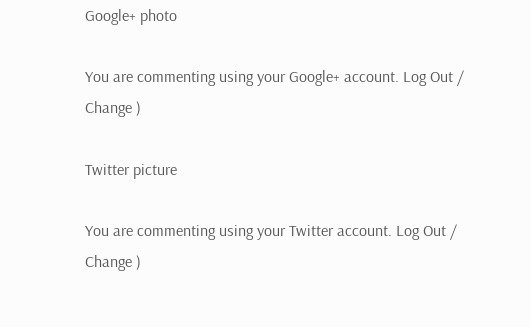Google+ photo

You are commenting using your Google+ account. Log Out /  Change )

Twitter picture

You are commenting using your Twitter account. Log Out /  Change )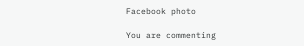Facebook photo

You are commenting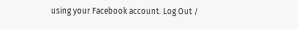using your Facebook account. Log Out /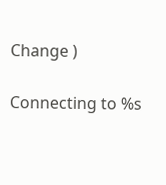Change )

Connecting to %s